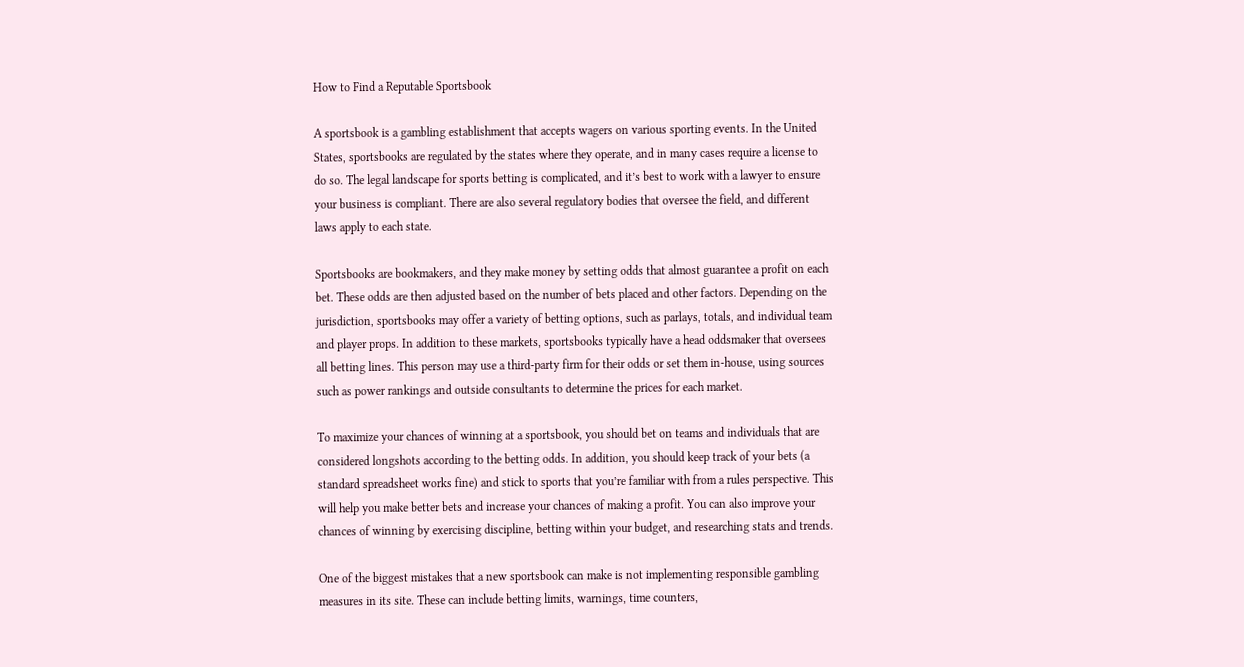How to Find a Reputable Sportsbook

A sportsbook is a gambling establishment that accepts wagers on various sporting events. In the United States, sportsbooks are regulated by the states where they operate, and in many cases require a license to do so. The legal landscape for sports betting is complicated, and it’s best to work with a lawyer to ensure your business is compliant. There are also several regulatory bodies that oversee the field, and different laws apply to each state.

Sportsbooks are bookmakers, and they make money by setting odds that almost guarantee a profit on each bet. These odds are then adjusted based on the number of bets placed and other factors. Depending on the jurisdiction, sportsbooks may offer a variety of betting options, such as parlays, totals, and individual team and player props. In addition to these markets, sportsbooks typically have a head oddsmaker that oversees all betting lines. This person may use a third-party firm for their odds or set them in-house, using sources such as power rankings and outside consultants to determine the prices for each market.

To maximize your chances of winning at a sportsbook, you should bet on teams and individuals that are considered longshots according to the betting odds. In addition, you should keep track of your bets (a standard spreadsheet works fine) and stick to sports that you’re familiar with from a rules perspective. This will help you make better bets and increase your chances of making a profit. You can also improve your chances of winning by exercising discipline, betting within your budget, and researching stats and trends.

One of the biggest mistakes that a new sportsbook can make is not implementing responsible gambling measures in its site. These can include betting limits, warnings, time counters,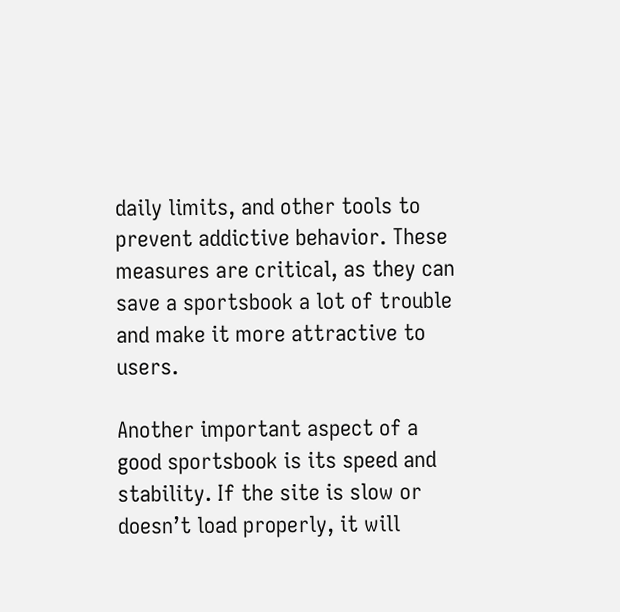daily limits, and other tools to prevent addictive behavior. These measures are critical, as they can save a sportsbook a lot of trouble and make it more attractive to users.

Another important aspect of a good sportsbook is its speed and stability. If the site is slow or doesn’t load properly, it will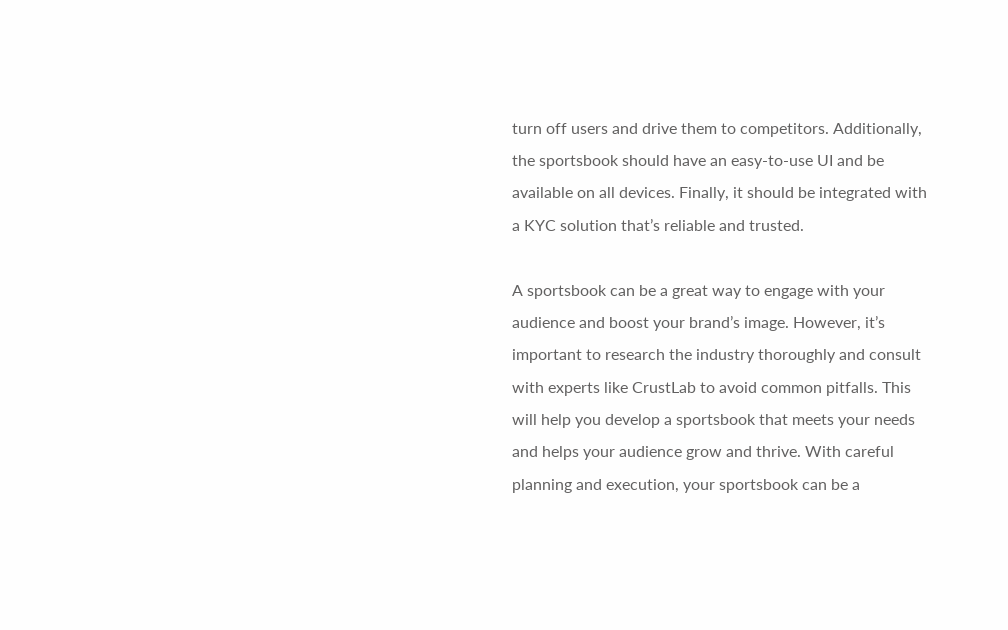turn off users and drive them to competitors. Additionally, the sportsbook should have an easy-to-use UI and be available on all devices. Finally, it should be integrated with a KYC solution that’s reliable and trusted.

A sportsbook can be a great way to engage with your audience and boost your brand’s image. However, it’s important to research the industry thoroughly and consult with experts like CrustLab to avoid common pitfalls. This will help you develop a sportsbook that meets your needs and helps your audience grow and thrive. With careful planning and execution, your sportsbook can be a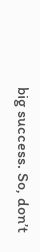big success. So, don’t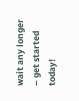wait any longer – get started today!